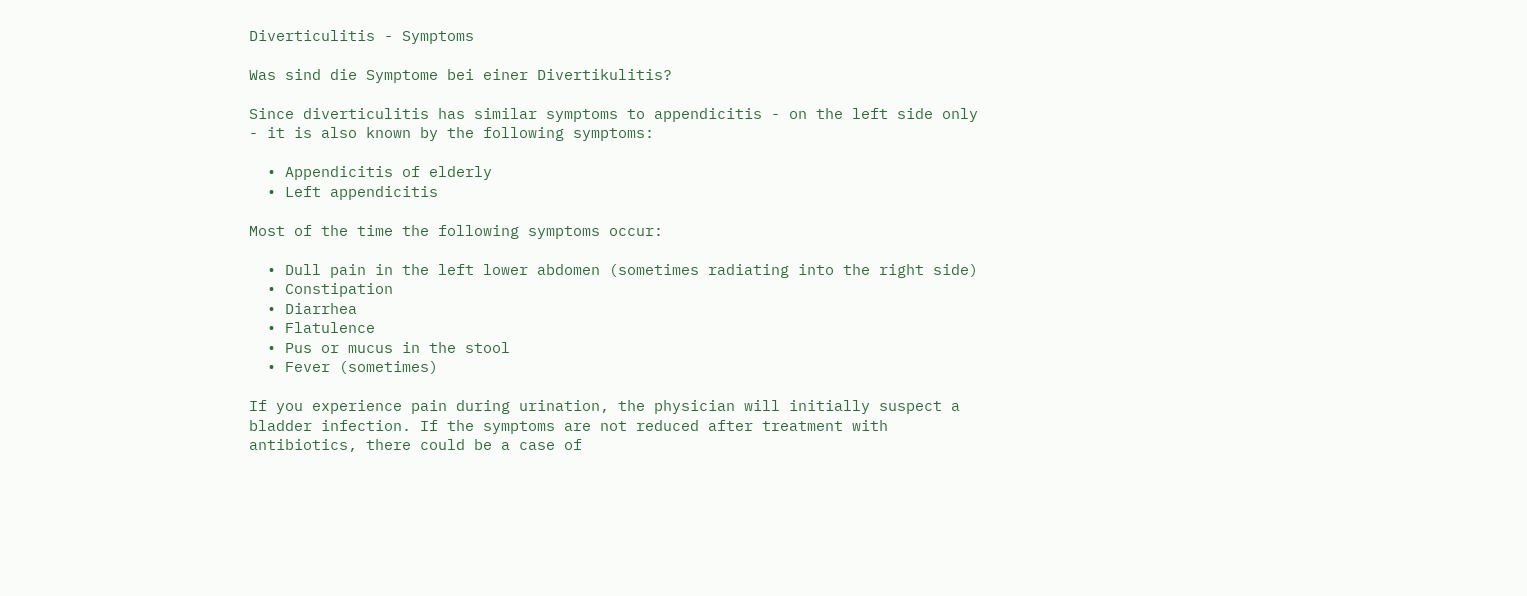Diverticulitis - Symptoms

Was sind die Symptome bei einer Divertikulitis?

Since diverticulitis has similar symptoms to appendicitis - on the left side only - it is also known by the following symptoms:

  • Appendicitis of elderly
  • Left appendicitis

Most of the time the following symptoms occur:

  • Dull pain in the left lower abdomen (sometimes radiating into the right side)
  • Constipation
  • Diarrhea
  • Flatulence
  • Pus or mucus in the stool
  • Fever (sometimes)

If you experience pain during urination, the physician will initially suspect a bladder infection. If the symptoms are not reduced after treatment with antibiotics, there could be a case of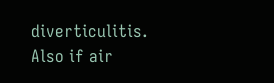diverticulitis. Also if air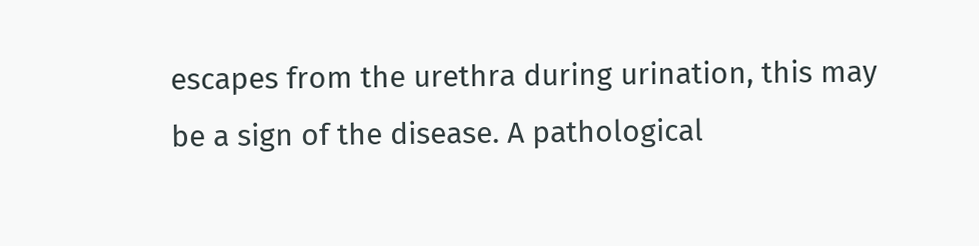escapes from the urethra during urination, this may be a sign of the disease. A pathological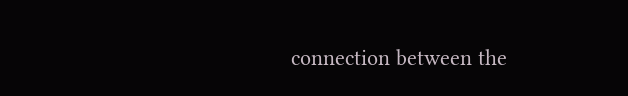connection between the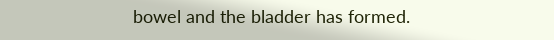bowel and the bladder has formed.